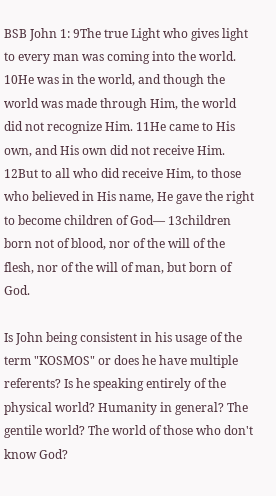BSB John 1: 9The true Light who gives light to every man was coming into the world. 10He was in the world, and though the world was made through Him, the world did not recognize Him. 11He came to His own, and His own did not receive Him. 12But to all who did receive Him, to those who believed in His name, He gave the right to become children of God— 13children born not of blood, nor of the will of the flesh, nor of the will of man, but born of God.

Is John being consistent in his usage of the term "KOSMOS" or does he have multiple referents? Is he speaking entirely of the physical world? Humanity in general? The gentile world? The world of those who don't know God?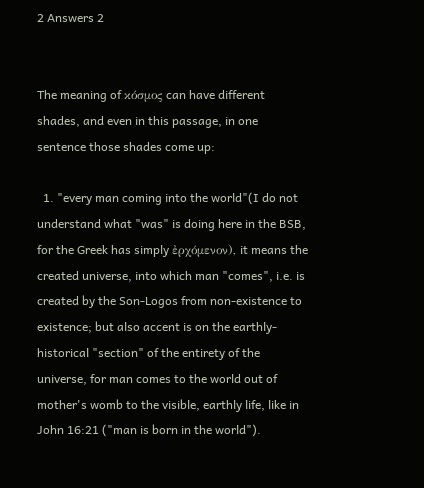2 Answers 2


The meaning of κόσμος can have different shades, and even in this passage, in one sentence those shades come up:

  1. "every man coming into the world"(I do not understand what "was" is doing here in the BSB, for the Greek has simply ἐρχόμενον), it means the created universe, into which man "comes", i.e. is created by the Son-Logos from non-existence to existence; but also accent is on the earthly-historical "section" of the entirety of the universe, for man comes to the world out of mother's womb to the visible, earthly life, like in John 16:21 ("man is born in the world").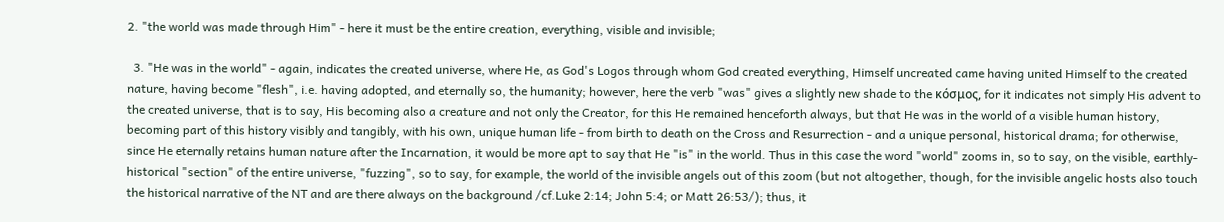2. "the world was made through Him" - here it must be the entire creation, everything, visible and invisible;

  3. "He was in the world" - again, indicates the created universe, where He, as God's Logos through whom God created everything, Himself uncreated came having united Himself to the created nature, having become "flesh", i.e. having adopted, and eternally so, the humanity; however, here the verb "was" gives a slightly new shade to the κόσμος, for it indicates not simply His advent to the created universe, that is to say, His becoming also a creature and not only the Creator, for this He remained henceforth always, but that He was in the world of a visible human history, becoming part of this history visibly and tangibly, with his own, unique human life - from birth to death on the Cross and Resurrection - and a unique personal, historical drama; for otherwise, since He eternally retains human nature after the Incarnation, it would be more apt to say that He "is" in the world. Thus in this case the word "world" zooms in, so to say, on the visible, earthly-historical "section" of the entire universe, "fuzzing", so to say, for example, the world of the invisible angels out of this zoom (but not altogether, though, for the invisible angelic hosts also touch the historical narrative of the NT and are there always on the background /cf.Luke 2:14; John 5:4; or Matt 26:53/); thus, it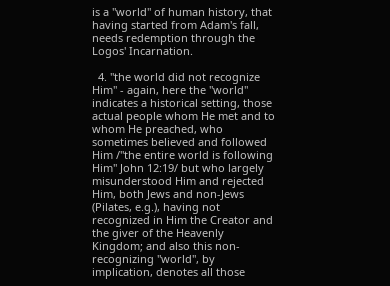is a "world" of human history, that having started from Adam's fall, needs redemption through the Logos' Incarnation.

  4. "the world did not recognize Him" - again, here the "world" indicates a historical setting, those actual people whom He met and to whom He preached, who sometimes believed and followed Him /"the entire world is following Him" John 12:19/ but who largely misunderstood Him and rejected Him, both Jews and non-Jews (Pilates, e.g.), having not recognized in Him the Creator and the giver of the Heavenly Kingdom; and also this non-recognizing "world", by implication, denotes all those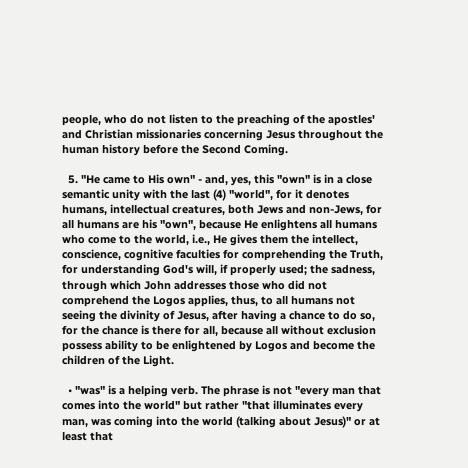people, who do not listen to the preaching of the apostles' and Christian missionaries concerning Jesus throughout the human history before the Second Coming.

  5. "He came to His own" - and, yes, this "own" is in a close semantic unity with the last (4) "world", for it denotes humans, intellectual creatures, both Jews and non-Jews, for all humans are his "own", because He enlightens all humans who come to the world, i.e., He gives them the intellect, conscience, cognitive faculties for comprehending the Truth, for understanding God's will, if properly used; the sadness, through which John addresses those who did not comprehend the Logos applies, thus, to all humans not seeing the divinity of Jesus, after having a chance to do so, for the chance is there for all, because all without exclusion possess ability to be enlightened by Logos and become the children of the Light.

  • "was" is a helping verb. The phrase is not "every man that comes into the world" but rather "that illuminates every man, was coming into the world (talking about Jesus)" or at least that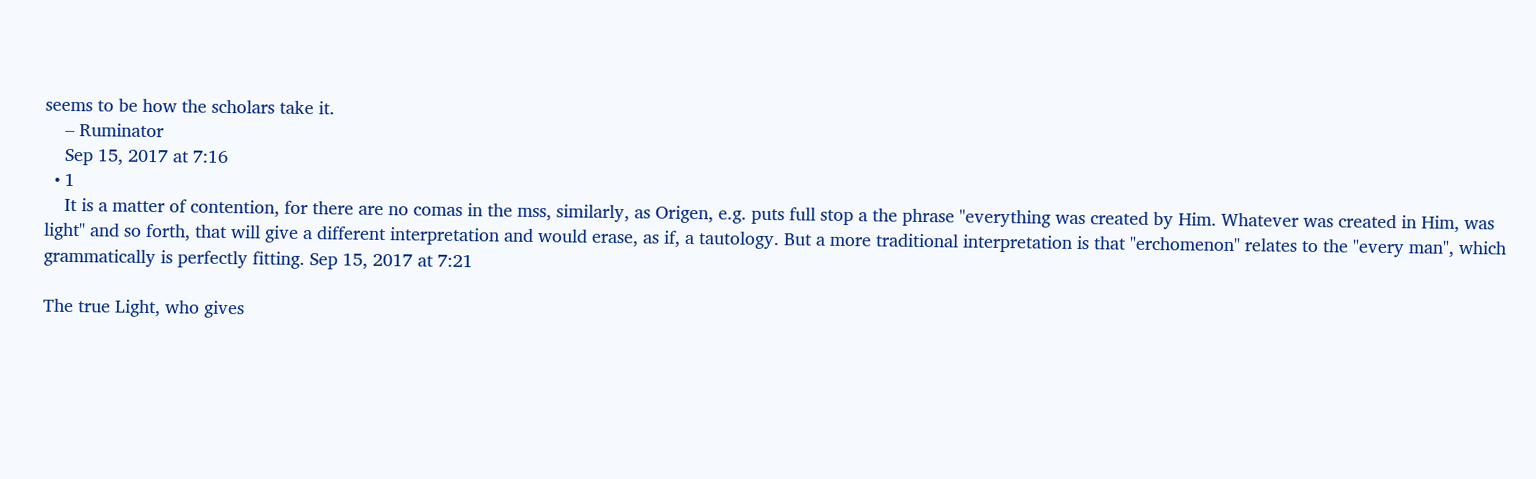seems to be how the scholars take it.
    – Ruminator
    Sep 15, 2017 at 7:16
  • 1
    It is a matter of contention, for there are no comas in the mss, similarly, as Origen, e.g. puts full stop a the phrase "everything was created by Him. Whatever was created in Him, was light" and so forth, that will give a different interpretation and would erase, as if, a tautology. But a more traditional interpretation is that "erchomenon" relates to the "every man", which grammatically is perfectly fitting. Sep 15, 2017 at 7:21

The true Light, who gives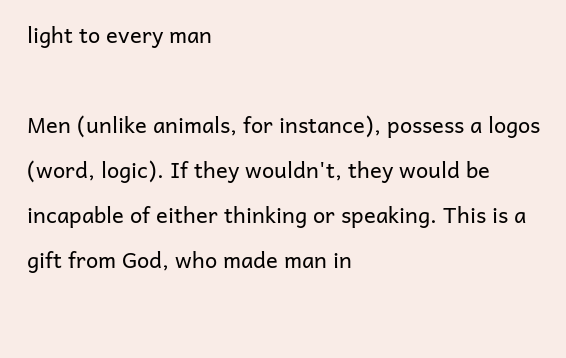light to every man

Men (unlike animals, for instance), possess a logos (word, logic). If they wouldn't, they would be incapable of either thinking or speaking. This is a gift from God, who made man in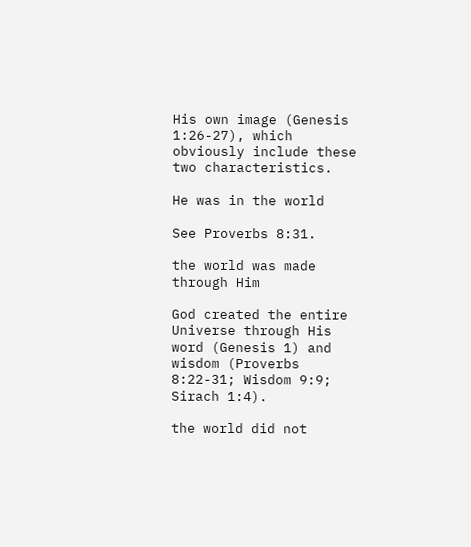His own image (Genesis 1:26-27), which obviously include these two characteristics.

He was in the world

See Proverbs 8:31.

the world was made through Him

God created the entire Universe through His word (Genesis 1) and wisdom (Proverbs 8:22-31; Wisdom 9:9; Sirach 1:4).

the world did not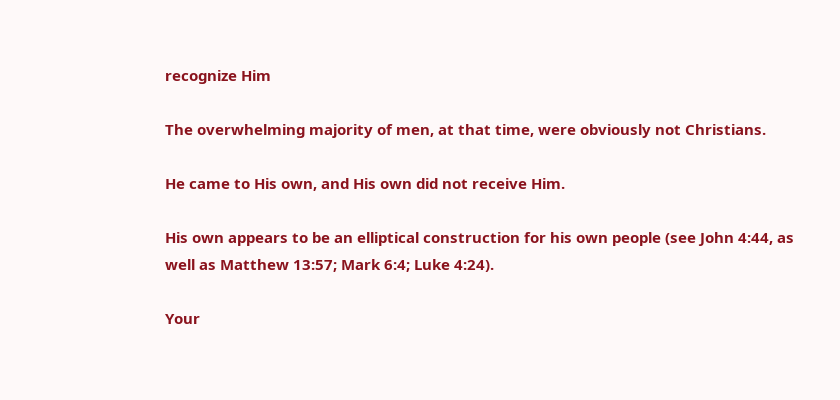recognize Him

The overwhelming majority of men, at that time, were obviously not Christians.

He came to His own, and His own did not receive Him.

His own appears to be an elliptical construction for his own people (see John 4:44, as well as Matthew 13:57; Mark 6:4; Luke 4:24).

Your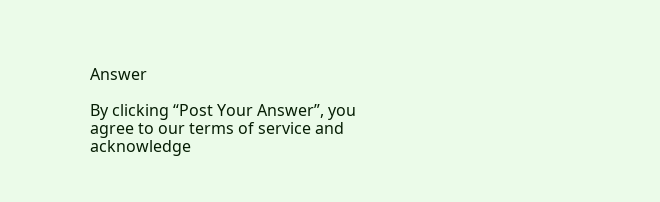Answer

By clicking “Post Your Answer”, you agree to our terms of service and acknowledge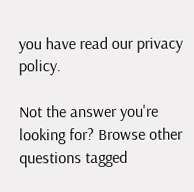you have read our privacy policy.

Not the answer you're looking for? Browse other questions tagged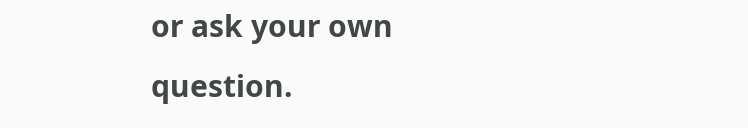or ask your own question.